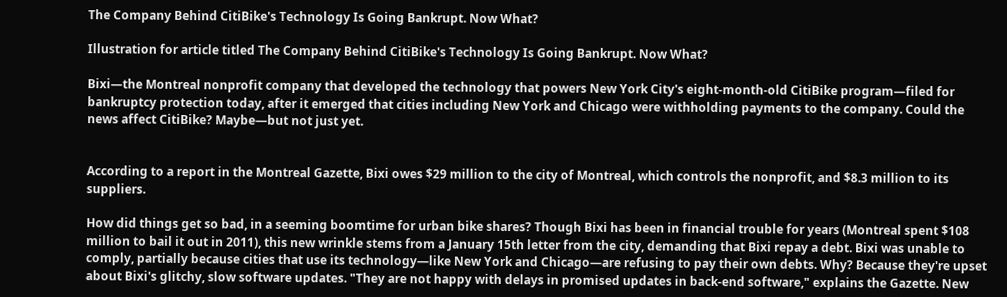The Company Behind CitiBike's Technology Is Going Bankrupt. Now What?

Illustration for article titled The Company Behind CitiBike's Technology Is Going Bankrupt. Now What?

Bixi—the Montreal nonprofit company that developed the technology that powers New York City's eight-month-old CitiBike program—filed for bankruptcy protection today, after it emerged that cities including New York and Chicago were withholding payments to the company. Could the news affect CitiBike? Maybe—but not just yet.


According to a report in the Montreal Gazette, Bixi owes $29 million to the city of Montreal, which controls the nonprofit, and $8.3 million to its suppliers.

How did things get so bad, in a seeming boomtime for urban bike shares? Though Bixi has been in financial trouble for years (Montreal spent $108 million to bail it out in 2011), this new wrinkle stems from a January 15th letter from the city, demanding that Bixi repay a debt. Bixi was unable to comply, partially because cities that use its technology—like New York and Chicago—are refusing to pay their own debts. Why? Because they're upset about Bixi's glitchy, slow software updates. "They are not happy with delays in promised updates in back-end software," explains the Gazette. New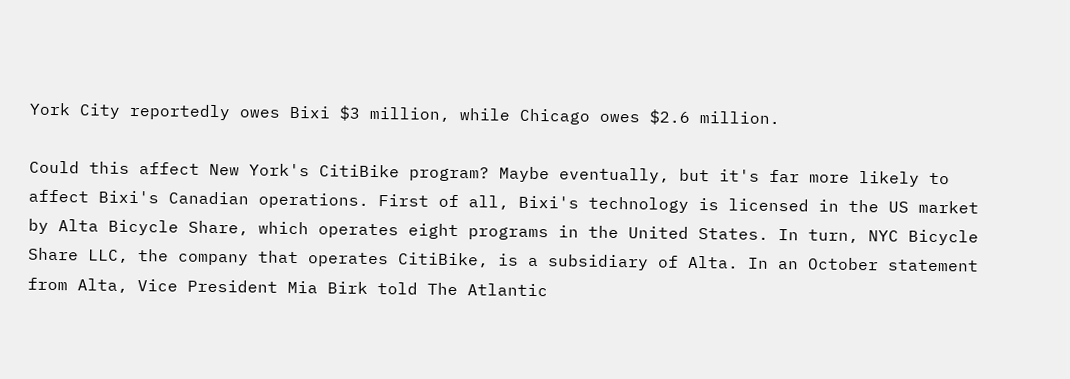York City reportedly owes Bixi $3 million, while Chicago owes $2.6 million.

Could this affect New York's CitiBike program? Maybe eventually, but it's far more likely to affect Bixi's Canadian operations. First of all, Bixi's technology is licensed in the US market by Alta Bicycle Share, which operates eight programs in the United States. In turn, NYC Bicycle Share LLC, the company that operates CitiBike, is a subsidiary of Alta. In an October statement from Alta, Vice President Mia Birk told The Atlantic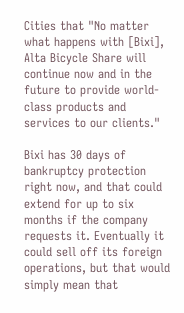Cities that "No matter what happens with [Bixi], Alta Bicycle Share will continue now and in the future to provide world-class products and services to our clients."

Bixi has 30 days of bankruptcy protection right now, and that could extend for up to six months if the company requests it. Eventually it could sell off its foreign operations, but that would simply mean that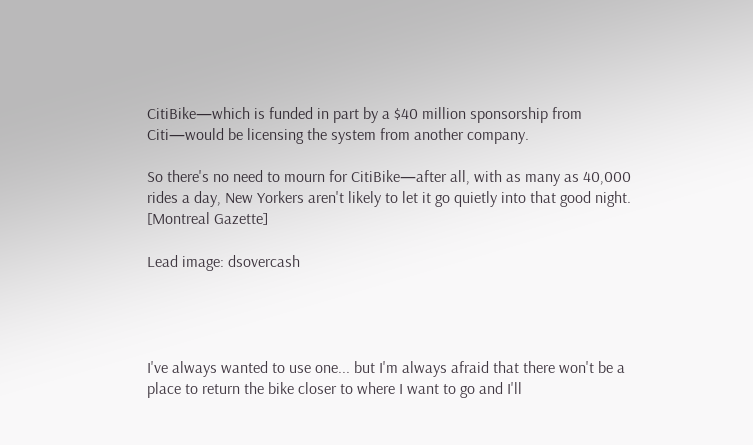CitiBike—which is funded in part by a $40 million sponsorship from Citi—would be licensing the system from another company.

So there's no need to mourn for CitiBike—after all, with as many as 40,000 rides a day, New Yorkers aren't likely to let it go quietly into that good night. [Montreal Gazette]

Lead image: dsovercash




I've always wanted to use one... but I'm always afraid that there won't be a place to return the bike closer to where I want to go and I'll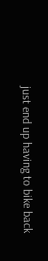just end up having to bike back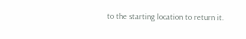to the starting location to return it.